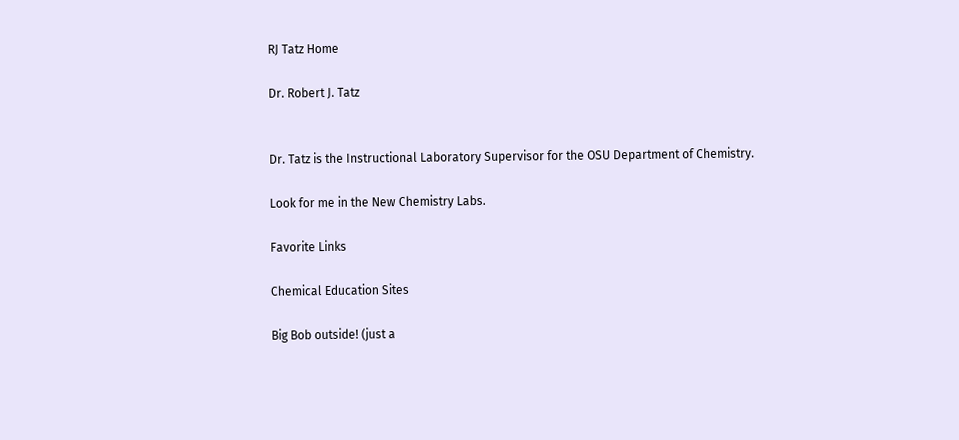RJ Tatz Home

Dr. Robert J. Tatz


Dr. Tatz is the Instructional Laboratory Supervisor for the OSU Department of Chemistry.

Look for me in the New Chemistry Labs.

Favorite Links

Chemical Education Sites

Big Bob outside! (just a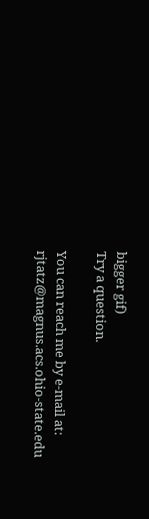bigger gif)
Try a question.

You can reach me by e-mail at: rjtatz@magnus.acs.ohio-state.edu